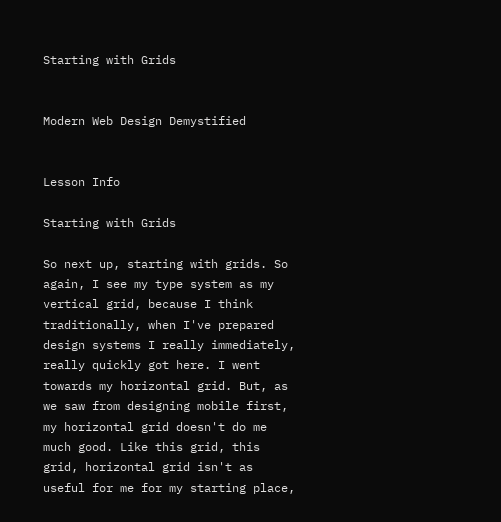Starting with Grids


Modern Web Design Demystified


Lesson Info

Starting with Grids

So next up, starting with grids. So again, I see my type system as my vertical grid, because I think traditionally, when I've prepared design systems I really immediately, really quickly got here. I went towards my horizontal grid. But, as we saw from designing mobile first, my horizontal grid doesn't do me much good. Like this grid, this grid, horizontal grid isn't as useful for me for my starting place,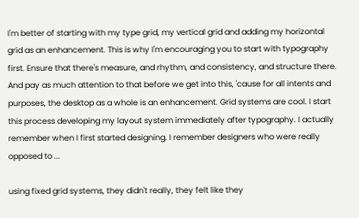I'm better of starting with my type grid, my vertical grid and adding my horizontal grid as an enhancement. This is why I'm encouraging you to start with typography first. Ensure that there's measure, and rhythm, and consistency, and structure there. And pay as much attention to that before we get into this, 'cause for all intents and purposes, the desktop as a whole is an enhancement. Grid systems are cool. I start this process developing my layout system immediately after typography. I actually remember when I first started designing. I remember designers who were really opposed to ...

using fixed grid systems, they didn't really, they felt like they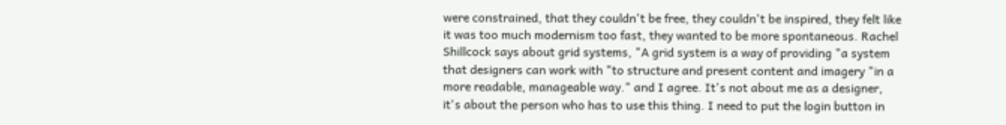were constrained, that they couldn't be free, they couldn't be inspired, they felt like it was too much modernism too fast, they wanted to be more spontaneous. Rachel Shillcock says about grid systems, "A grid system is a way of providing "a system that designers can work with "to structure and present content and imagery "in a more readable, manageable way." and I agree. It's not about me as a designer, it's about the person who has to use this thing. I need to put the login button in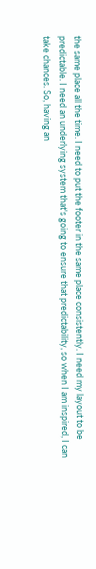the same place all the time. I need to put the footer in the same place consistently. I need my layout to be predictable. I need an underlying system that's going to ensure that predictability, so when I am inspired, I can take chances. So, having an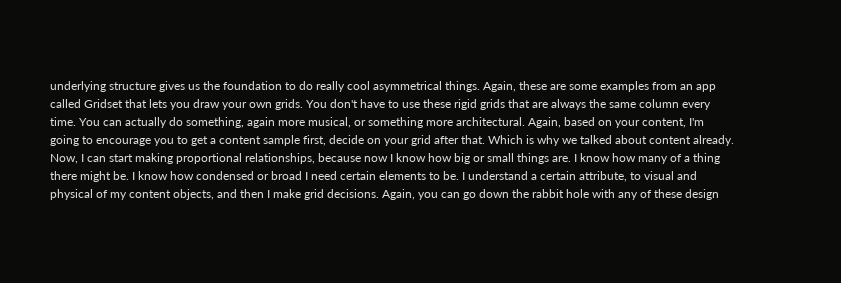underlying structure gives us the foundation to do really cool asymmetrical things. Again, these are some examples from an app called Gridset that lets you draw your own grids. You don't have to use these rigid grids that are always the same column every time. You can actually do something, again more musical, or something more architectural. Again, based on your content, I'm going to encourage you to get a content sample first, decide on your grid after that. Which is why we talked about content already. Now, I can start making proportional relationships, because now I know how big or small things are. I know how many of a thing there might be. I know how condensed or broad I need certain elements to be. I understand a certain attribute, to visual and physical of my content objects, and then I make grid decisions. Again, you can go down the rabbit hole with any of these design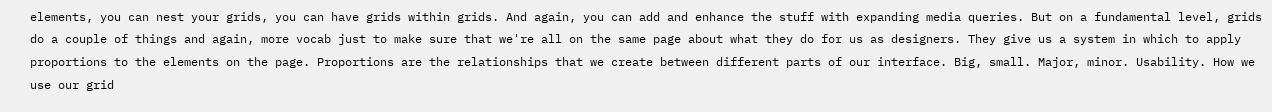elements, you can nest your grids, you can have grids within grids. And again, you can add and enhance the stuff with expanding media queries. But on a fundamental level, grids do a couple of things and again, more vocab just to make sure that we're all on the same page about what they do for us as designers. They give us a system in which to apply proportions to the elements on the page. Proportions are the relationships that we create between different parts of our interface. Big, small. Major, minor. Usability. How we use our grid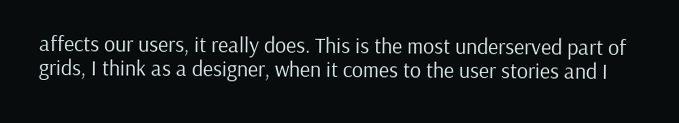affects our users, it really does. This is the most underserved part of grids, I think as a designer, when it comes to the user stories and I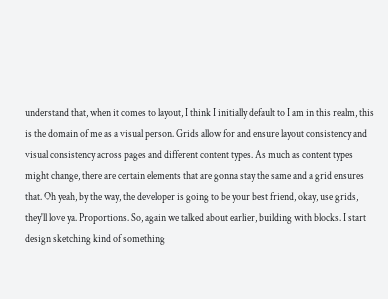understand that, when it comes to layout, I think I initially default to I am in this realm, this is the domain of me as a visual person. Grids allow for and ensure layout consistency and visual consistency across pages and different content types. As much as content types might change, there are certain elements that are gonna stay the same and a grid ensures that. Oh yeah, by the way, the developer is going to be your best friend, okay, use grids, they'll love ya. Proportions. So, again we talked about earlier, building with blocks. I start design sketching kind of something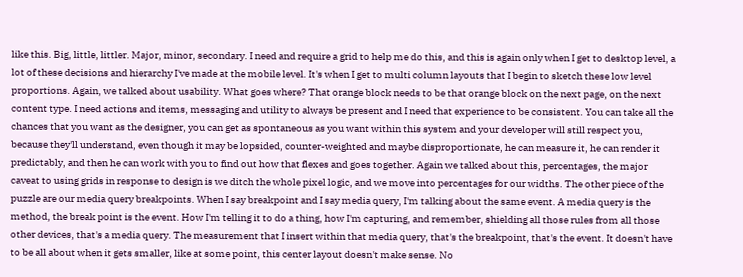like this. Big, little, littler. Major, minor, secondary. I need and require a grid to help me do this, and this is again only when I get to desktop level, a lot of these decisions and hierarchy I've made at the mobile level. It's when I get to multi column layouts that I begin to sketch these low level proportions. Again, we talked about usability. What goes where? That orange block needs to be that orange block on the next page, on the next content type. I need actions and items, messaging and utility to always be present and I need that experience to be consistent. You can take all the chances that you want as the designer, you can get as spontaneous as you want within this system and your developer will still respect you, because they'll understand, even though it may be lopsided, counter-weighted and maybe disproportionate, he can measure it, he can render it predictably, and then he can work with you to find out how that flexes and goes together. Again we talked about this, percentages, the major caveat to using grids in response to design is we ditch the whole pixel logic, and we move into percentages for our widths. The other piece of the puzzle are our media query breakpoints. When I say breakpoint and I say media query, I'm talking about the same event. A media query is the method, the break point is the event. How I'm telling it to do a thing, how I'm capturing, and remember, shielding all those rules from all those other devices, that's a media query. The measurement that I insert within that media query, that's the breakpoint, that's the event. It doesn't have to be all about when it gets smaller, like at some point, this center layout doesn't make sense. No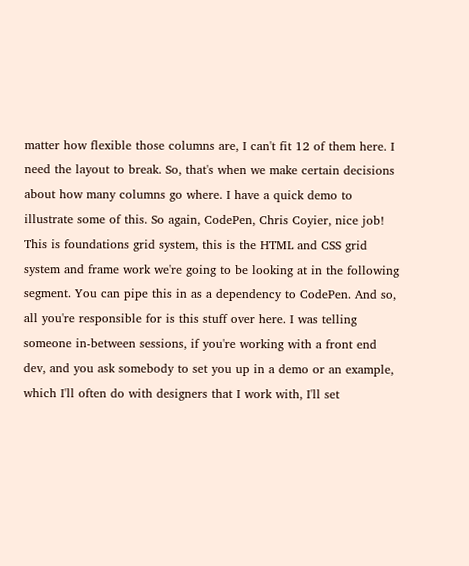matter how flexible those columns are, I can't fit 12 of them here. I need the layout to break. So, that's when we make certain decisions about how many columns go where. I have a quick demo to illustrate some of this. So again, CodePen, Chris Coyier, nice job! This is foundations grid system, this is the HTML and CSS grid system and frame work we're going to be looking at in the following segment. You can pipe this in as a dependency to CodePen. And so, all you're responsible for is this stuff over here. I was telling someone in-between sessions, if you're working with a front end dev, and you ask somebody to set you up in a demo or an example, which I'll often do with designers that I work with, I'll set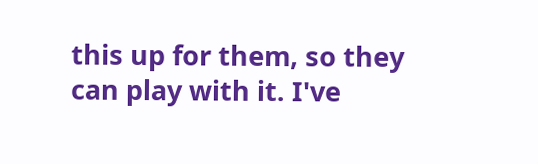this up for them, so they can play with it. I've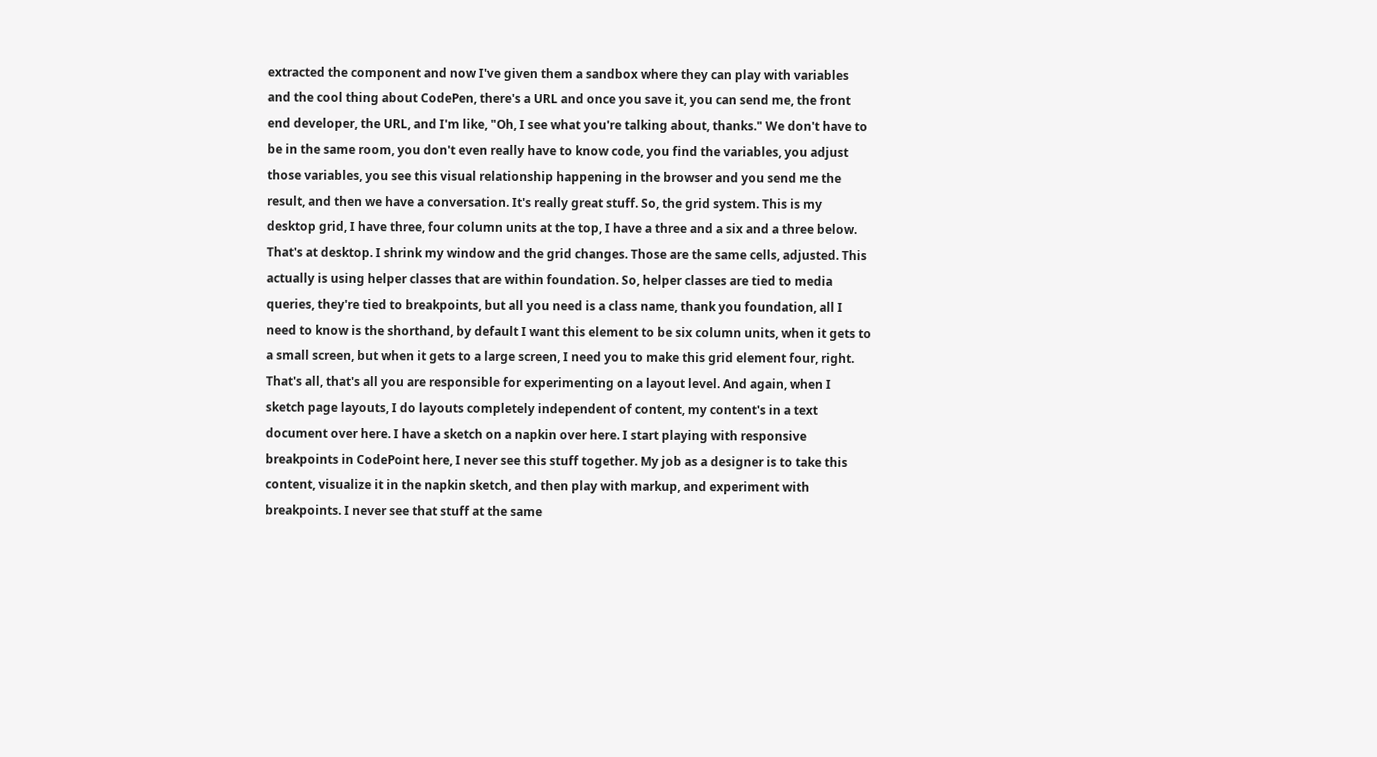extracted the component and now I've given them a sandbox where they can play with variables and the cool thing about CodePen, there's a URL and once you save it, you can send me, the front end developer, the URL, and I'm like, "Oh, I see what you're talking about, thanks." We don't have to be in the same room, you don't even really have to know code, you find the variables, you adjust those variables, you see this visual relationship happening in the browser and you send me the result, and then we have a conversation. It's really great stuff. So, the grid system. This is my desktop grid, I have three, four column units at the top, I have a three and a six and a three below. That's at desktop. I shrink my window and the grid changes. Those are the same cells, adjusted. This actually is using helper classes that are within foundation. So, helper classes are tied to media queries, they're tied to breakpoints, but all you need is a class name, thank you foundation, all I need to know is the shorthand, by default I want this element to be six column units, when it gets to a small screen, but when it gets to a large screen, I need you to make this grid element four, right. That's all, that's all you are responsible for experimenting on a layout level. And again, when I sketch page layouts, I do layouts completely independent of content, my content's in a text document over here. I have a sketch on a napkin over here. I start playing with responsive breakpoints in CodePoint here, I never see this stuff together. My job as a designer is to take this content, visualize it in the napkin sketch, and then play with markup, and experiment with breakpoints. I never see that stuff at the same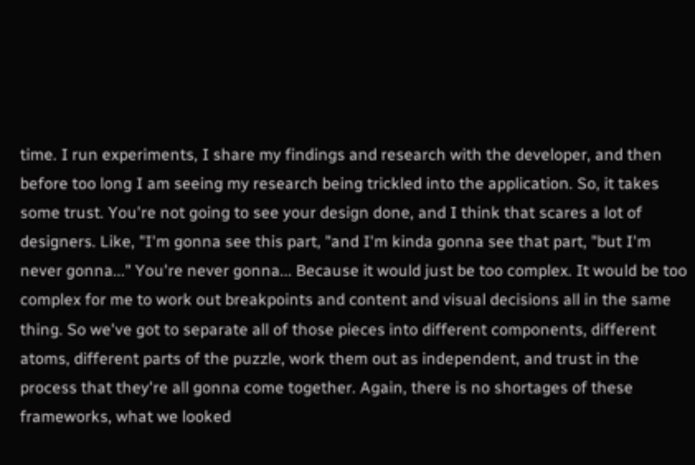time. I run experiments, I share my findings and research with the developer, and then before too long I am seeing my research being trickled into the application. So, it takes some trust. You're not going to see your design done, and I think that scares a lot of designers. Like, "I'm gonna see this part, "and I'm kinda gonna see that part, "but I'm never gonna..." You're never gonna... Because it would just be too complex. It would be too complex for me to work out breakpoints and content and visual decisions all in the same thing. So we've got to separate all of those pieces into different components, different atoms, different parts of the puzzle, work them out as independent, and trust in the process that they're all gonna come together. Again, there is no shortages of these frameworks, what we looked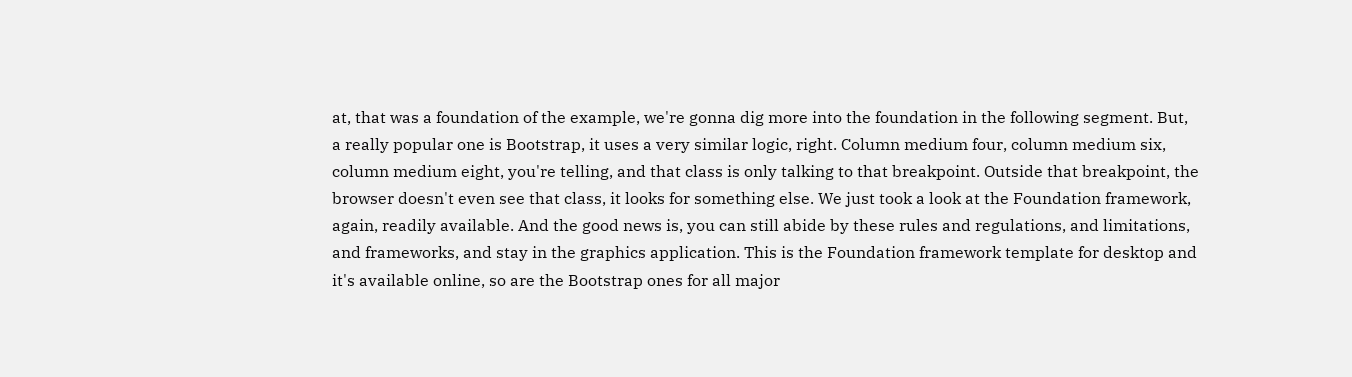at, that was a foundation of the example, we're gonna dig more into the foundation in the following segment. But, a really popular one is Bootstrap, it uses a very similar logic, right. Column medium four, column medium six, column medium eight, you're telling, and that class is only talking to that breakpoint. Outside that breakpoint, the browser doesn't even see that class, it looks for something else. We just took a look at the Foundation framework, again, readily available. And the good news is, you can still abide by these rules and regulations, and limitations, and frameworks, and stay in the graphics application. This is the Foundation framework template for desktop and it's available online, so are the Bootstrap ones for all major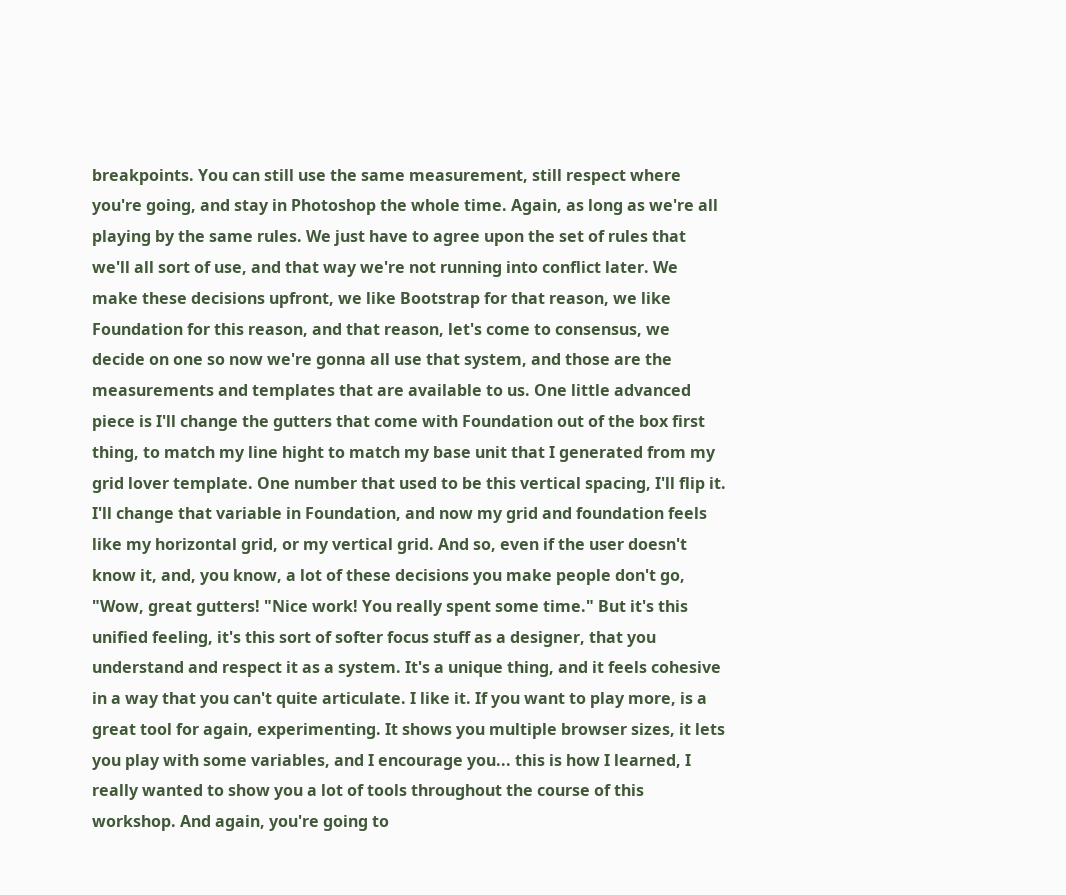breakpoints. You can still use the same measurement, still respect where you're going, and stay in Photoshop the whole time. Again, as long as we're all playing by the same rules. We just have to agree upon the set of rules that we'll all sort of use, and that way we're not running into conflict later. We make these decisions upfront, we like Bootstrap for that reason, we like Foundation for this reason, and that reason, let's come to consensus, we decide on one so now we're gonna all use that system, and those are the measurements and templates that are available to us. One little advanced piece is I'll change the gutters that come with Foundation out of the box first thing, to match my line hight to match my base unit that I generated from my grid lover template. One number that used to be this vertical spacing, I'll flip it. I'll change that variable in Foundation, and now my grid and foundation feels like my horizontal grid, or my vertical grid. And so, even if the user doesn't know it, and, you know, a lot of these decisions you make people don't go, "Wow, great gutters! "Nice work! You really spent some time." But it's this unified feeling, it's this sort of softer focus stuff as a designer, that you understand and respect it as a system. It's a unique thing, and it feels cohesive in a way that you can't quite articulate. I like it. If you want to play more, is a great tool for again, experimenting. It shows you multiple browser sizes, it lets you play with some variables, and I encourage you... this is how I learned, I really wanted to show you a lot of tools throughout the course of this workshop. And again, you're going to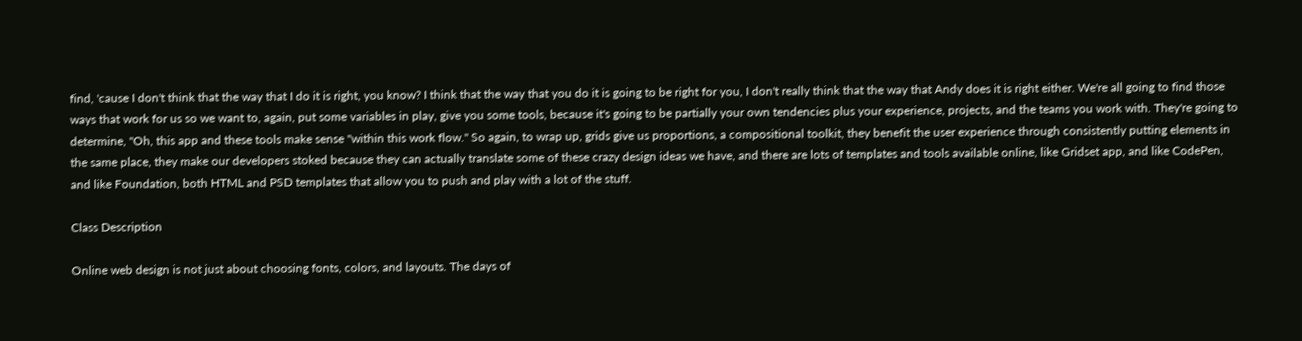find, 'cause I don't think that the way that I do it is right, you know? I think that the way that you do it is going to be right for you, I don't really think that the way that Andy does it is right either. We're all going to find those ways that work for us so we want to, again, put some variables in play, give you some tools, because it's going to be partially your own tendencies plus your experience, projects, and the teams you work with. They're going to determine, "Oh, this app and these tools make sense "within this work flow." So again, to wrap up, grids give us proportions, a compositional toolkit, they benefit the user experience through consistently putting elements in the same place, they make our developers stoked because they can actually translate some of these crazy design ideas we have, and there are lots of templates and tools available online, like Gridset app, and like CodePen, and like Foundation, both HTML and PSD templates that allow you to push and play with a lot of the stuff.

Class Description

Online web design is not just about choosing fonts, colors, and layouts. The days of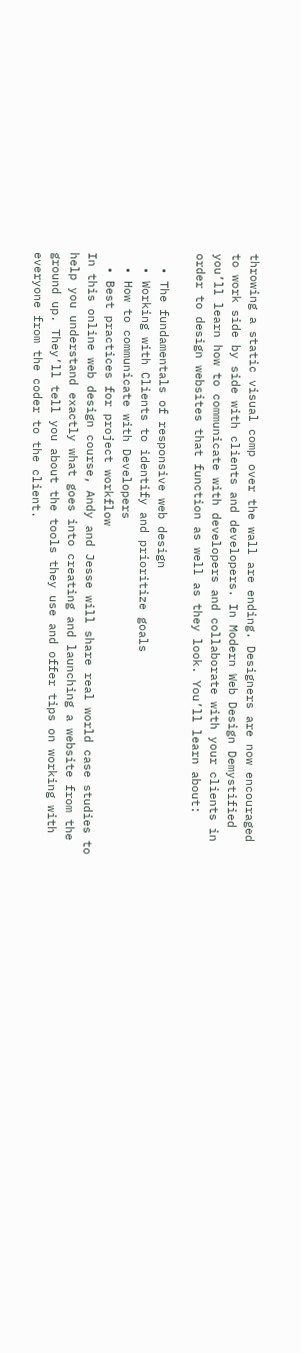throwing a static visual comp over the wall are ending. Designers are now encouraged to work side by side with clients and developers. In Modern Web Design Demystified you’ll learn how to communicate with developers and collaborate with your clients in order to design websites that function as well as they look. You’ll learn about:

  • The fundamentals of responsive web design
  • Working with Clients to identify and prioritize goals
  • How to communicate with Developers
  • Best practices for project workflow
In this online web design course, Andy and Jesse will share real world case studies to help you understand exactly what goes into creating and launching a website from the ground up. They’ll tell you about the tools they use and offer tips on working with everyone from the coder to the client.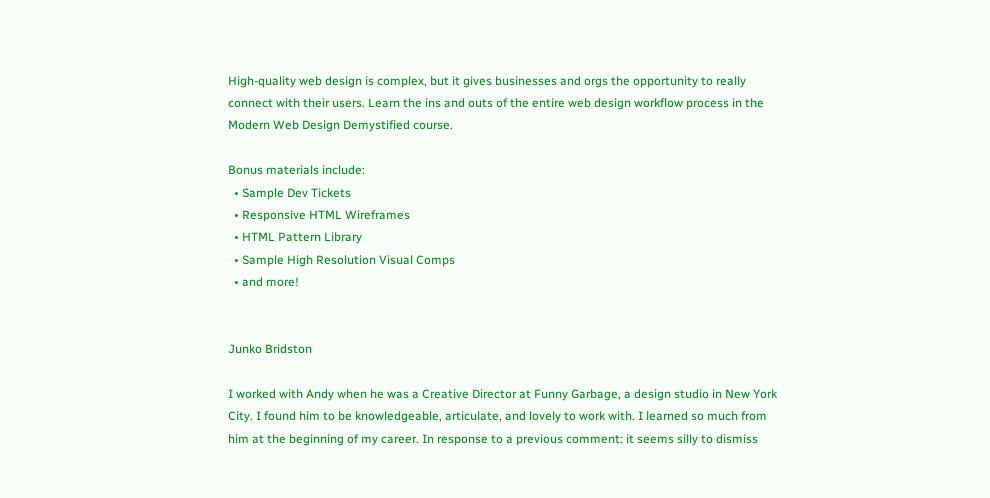High-quality web design is complex, but it gives businesses and orgs the opportunity to really connect with their users. Learn the ins and outs of the entire web design workflow process in the Modern Web Design Demystified course.

Bonus materials include:
  • Sample Dev Tickets
  • Responsive HTML Wireframes
  • HTML Pattern Library
  • Sample High Resolution Visual Comps
  • and more!


Junko Bridston

I worked with Andy when he was a Creative Director at Funny Garbage, a design studio in New York City. I found him to be knowledgeable, articulate, and lovely to work with. I learned so much from him at the beginning of my career. In response to a previous comment: it seems silly to dismiss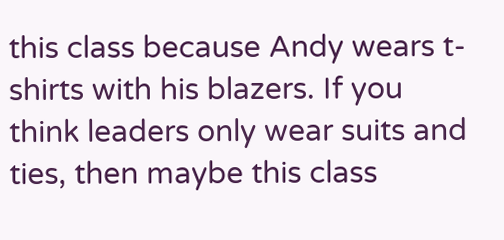this class because Andy wears t-shirts with his blazers. If you think leaders only wear suits and ties, then maybe this class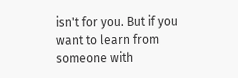isn't for you. But if you want to learn from someone with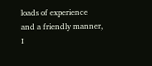loads of experience and a friendly manner, I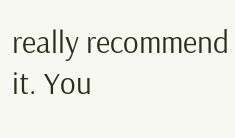really recommend it. You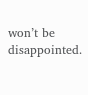won’t be disappointed.